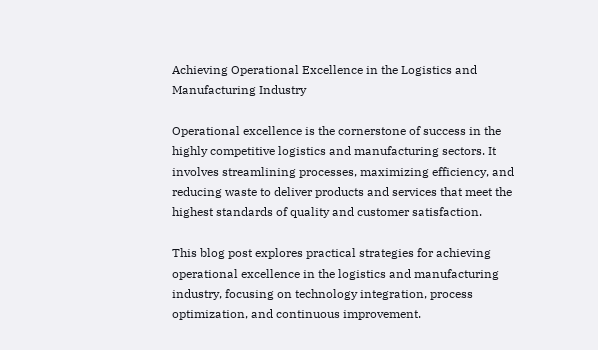Achieving Operational Excellence in the Logistics and Manufacturing Industry

Operational excellence is the cornerstone of success in the highly competitive logistics and manufacturing sectors. It involves streamlining processes, maximizing efficiency, and reducing waste to deliver products and services that meet the highest standards of quality and customer satisfaction.

This blog post explores practical strategies for achieving operational excellence in the logistics and manufacturing industry, focusing on technology integration, process optimization, and continuous improvement.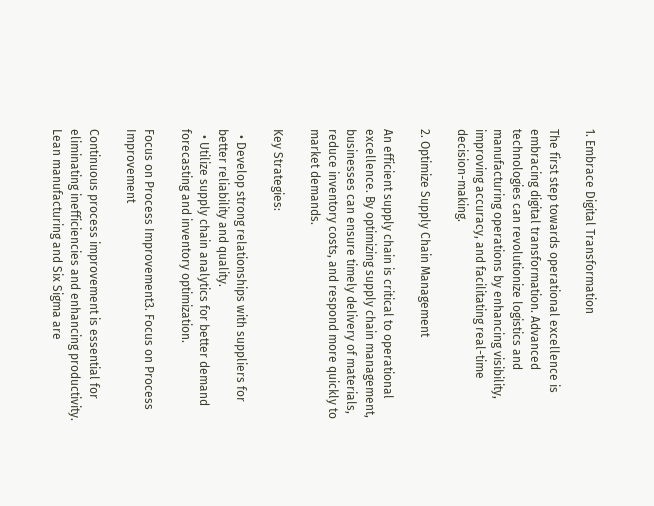1. Embrace Digital Transformation

The first step towards operational excellence is embracing digital transformation. Advanced technologies can revolutionize logistics and manufacturing operations by enhancing visibility, improving accuracy, and facilitating real-time decision-making.

2. Optimize Supply Chain Management

An efficient supply chain is critical to operational excellence. By optimizing supply chain management, businesses can ensure timely delivery of materials, reduce inventory costs, and respond more quickly to market demands.

Key Strategies:

  • Develop strong relationships with suppliers for better reliability and quality.
  • Utilize supply chain analytics for better demand forecasting and inventory optimization.

Focus on Process Improvement3. Focus on Process Improvement

Continuous process improvement is essential for eliminating inefficiencies and enhancing productivity. Lean manufacturing and Six Sigma are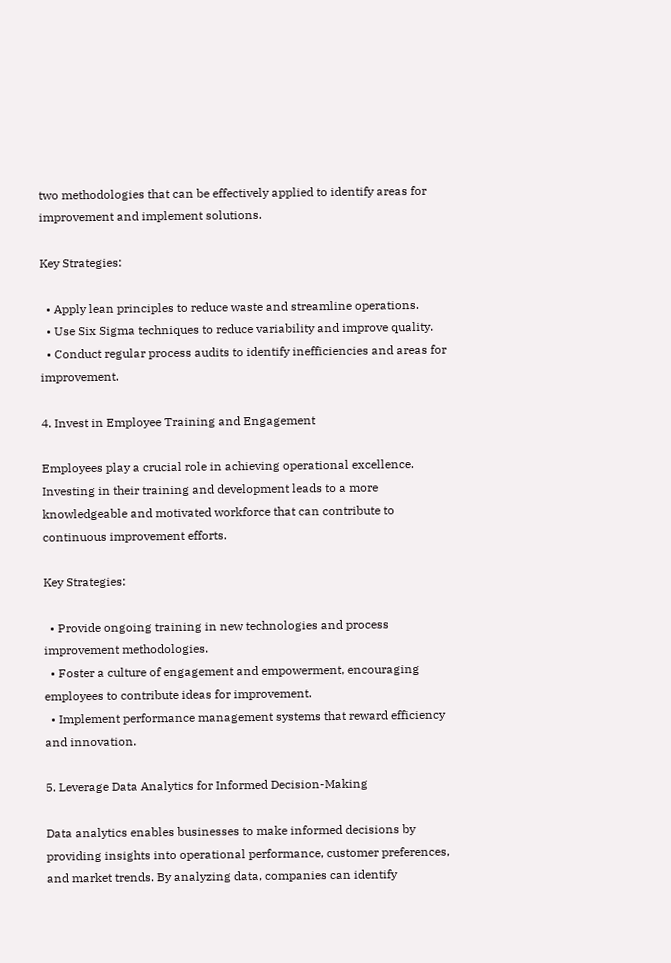two methodologies that can be effectively applied to identify areas for improvement and implement solutions.

Key Strategies:

  • Apply lean principles to reduce waste and streamline operations.
  • Use Six Sigma techniques to reduce variability and improve quality.
  • Conduct regular process audits to identify inefficiencies and areas for improvement.

4. Invest in Employee Training and Engagement

Employees play a crucial role in achieving operational excellence. Investing in their training and development leads to a more knowledgeable and motivated workforce that can contribute to continuous improvement efforts.

Key Strategies:

  • Provide ongoing training in new technologies and process improvement methodologies.
  • Foster a culture of engagement and empowerment, encouraging employees to contribute ideas for improvement.
  • Implement performance management systems that reward efficiency and innovation.

5. Leverage Data Analytics for Informed Decision-Making

Data analytics enables businesses to make informed decisions by providing insights into operational performance, customer preferences, and market trends. By analyzing data, companies can identify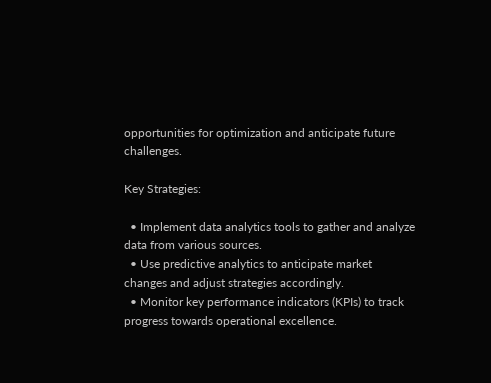opportunities for optimization and anticipate future challenges.

Key Strategies:

  • Implement data analytics tools to gather and analyze data from various sources.
  • Use predictive analytics to anticipate market changes and adjust strategies accordingly.
  • Monitor key performance indicators (KPIs) to track progress towards operational excellence.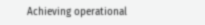Achieving operational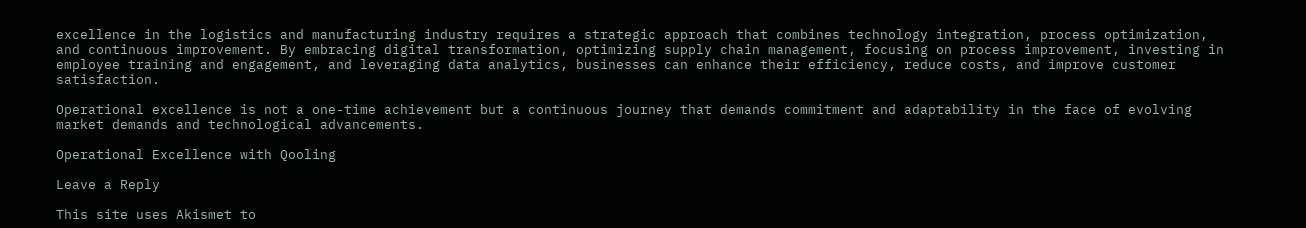excellence in the logistics and manufacturing industry requires a strategic approach that combines technology integration, process optimization, and continuous improvement. By embracing digital transformation, optimizing supply chain management, focusing on process improvement, investing in employee training and engagement, and leveraging data analytics, businesses can enhance their efficiency, reduce costs, and improve customer satisfaction.

Operational excellence is not a one-time achievement but a continuous journey that demands commitment and adaptability in the face of evolving market demands and technological advancements.

Operational Excellence with Qooling

Leave a Reply

This site uses Akismet to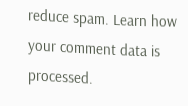reduce spam. Learn how your comment data is processed.